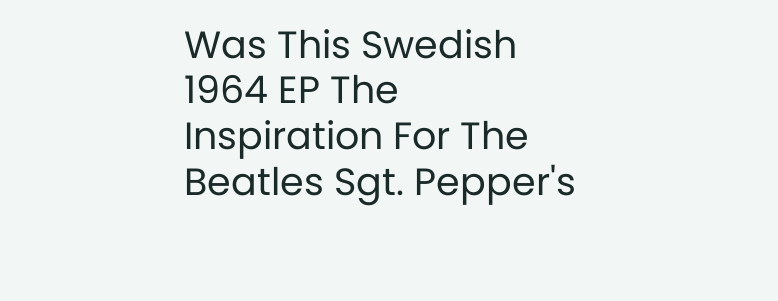Was This Swedish 1964 EP The Inspiration For The Beatles Sgt. Pepper's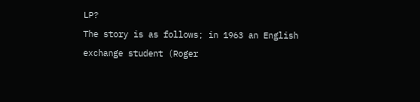LP?
The story is as follows; in 1963 an English exchange student (Roger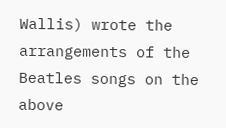Wallis) wrote the arrangements of the Beatles songs on the above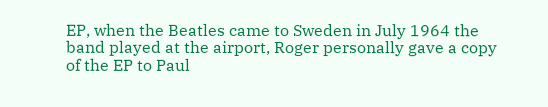EP, when the Beatles came to Sweden in July 1964 the band played at the airport, Roger personally gave a copy of the EP to Paul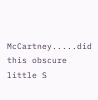McCartney.....did this obscure little S